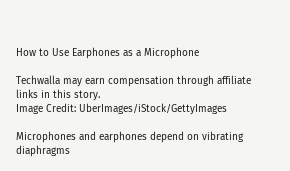How to Use Earphones as a Microphone

Techwalla may earn compensation through affiliate links in this story.
Image Credit: UberImages/iStock/GettyImages

Microphones and earphones depend on vibrating diaphragms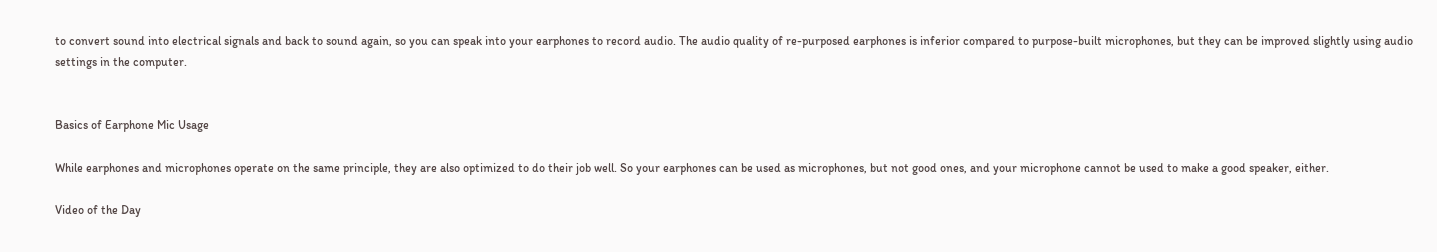to convert sound into electrical signals and back to sound again, so you can speak into your earphones to record audio. The audio quality of re-purposed earphones is inferior compared to purpose-built microphones, but they can be improved slightly using audio settings in the computer.


Basics of Earphone Mic Usage

While earphones and microphones operate on the same principle, they are also optimized to do their job well. So your earphones can be used as microphones, but not good ones, and your microphone cannot be used to make a good speaker, either.

Video of the Day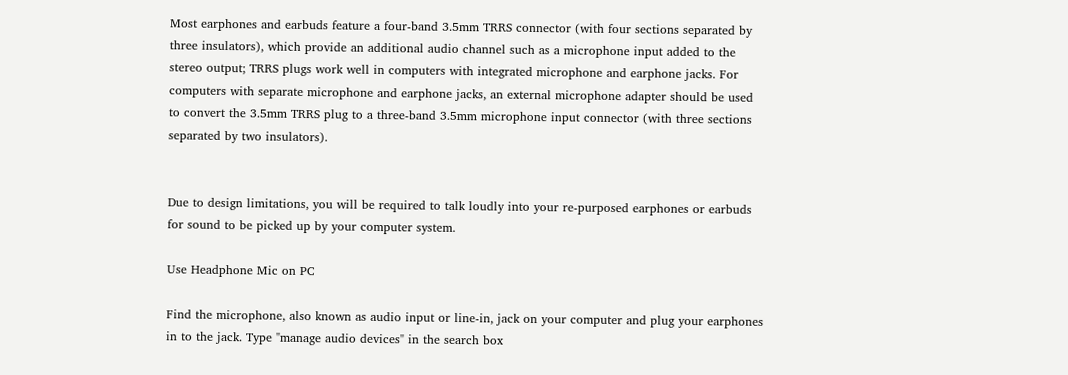Most earphones and earbuds feature a four-band 3.5mm TRRS connector (with four sections separated by three insulators), which provide an additional audio channel such as a microphone input added to the stereo output; TRRS plugs work well in computers with integrated microphone and earphone jacks. For computers with separate microphone and earphone jacks, an external microphone adapter should be used to convert the 3.5mm TRRS plug to a three-band 3.5mm microphone input connector (with three sections separated by two insulators).


Due to design limitations, you will be required to talk loudly into your re-purposed earphones or earbuds for sound to be picked up by your computer system.

Use Headphone Mic on PC

Find the microphone, also known as audio input or line-in, jack on your computer and plug your earphones in to the jack. Type "manage audio devices" in the search box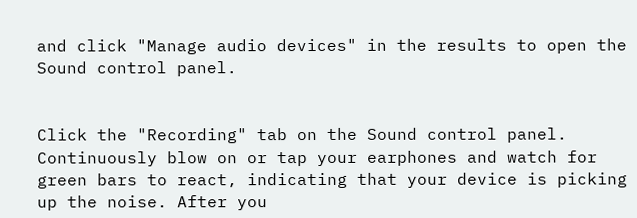and click "Manage audio devices" in the results to open the Sound control panel.


Click the "Recording" tab on the Sound control panel. Continuously blow on or tap your earphones and watch for green bars to react, indicating that your device is picking up the noise. After you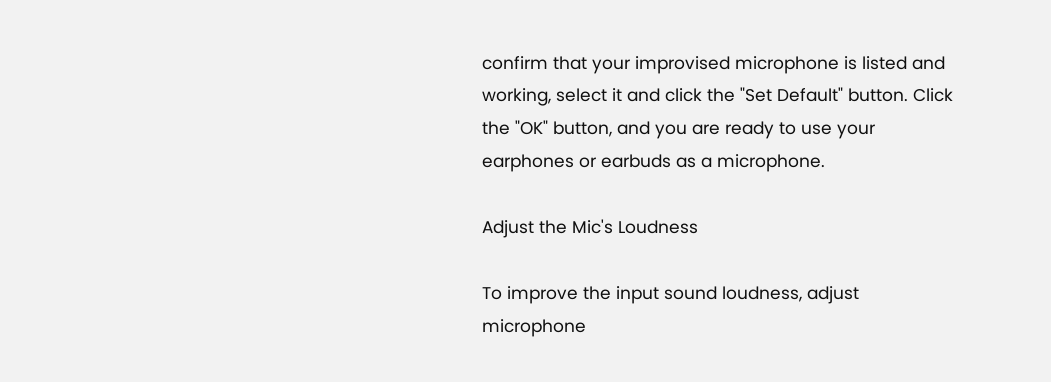confirm that your improvised microphone is listed and working, select it and click the "Set Default" button. Click the "OK" button, and you are ready to use your earphones or earbuds as a microphone.

Adjust the Mic's Loudness

To improve the input sound loudness, adjust microphone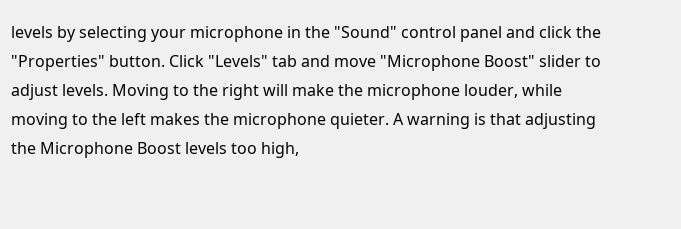levels by selecting your microphone in the "Sound" control panel and click the "Properties" button. Click "Levels" tab and move "Microphone Boost" slider to adjust levels. Moving to the right will make the microphone louder, while moving to the left makes the microphone quieter. A warning is that adjusting the Microphone Boost levels too high,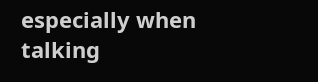especially when talking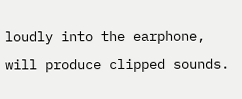loudly into the earphone, will produce clipped sounds.